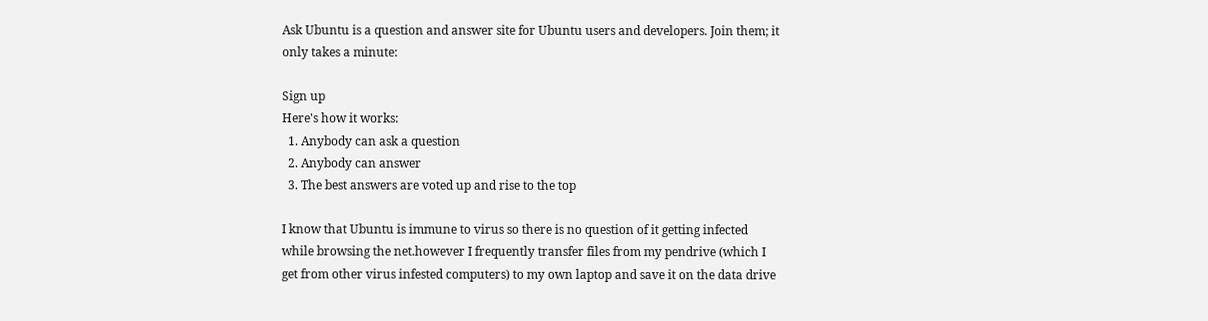Ask Ubuntu is a question and answer site for Ubuntu users and developers. Join them; it only takes a minute:

Sign up
Here's how it works:
  1. Anybody can ask a question
  2. Anybody can answer
  3. The best answers are voted up and rise to the top

I know that Ubuntu is immune to virus so there is no question of it getting infected while browsing the net.however I frequently transfer files from my pendrive (which I get from other virus infested computers) to my own laptop and save it on the data drive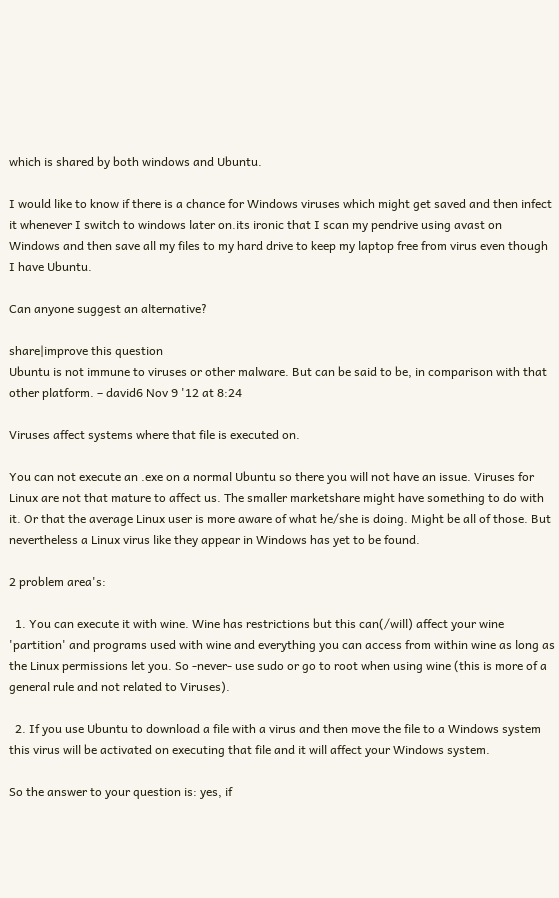which is shared by both windows and Ubuntu.

I would like to know if there is a chance for Windows viruses which might get saved and then infect it whenever I switch to windows later on.its ironic that I scan my pendrive using avast on Windows and then save all my files to my hard drive to keep my laptop free from virus even though I have Ubuntu.

Can anyone suggest an alternative?

share|improve this question
Ubuntu is not immune to viruses or other malware. But can be said to be, in comparison with that other platform. – david6 Nov 9 '12 at 8:24

Viruses affect systems where that file is executed on.

You can not execute an .exe on a normal Ubuntu so there you will not have an issue. Viruses for Linux are not that mature to affect us. The smaller marketshare might have something to do with it. Or that the average Linux user is more aware of what he/she is doing. Might be all of those. But nevertheless a Linux virus like they appear in Windows has yet to be found.

2 problem area's:

  1. You can execute it with wine. Wine has restrictions but this can(/will) affect your wine 'partition' and programs used with wine and everything you can access from within wine as long as the Linux permissions let you. So -never- use sudo or go to root when using wine (this is more of a general rule and not related to Viruses).

  2. If you use Ubuntu to download a file with a virus and then move the file to a Windows system this virus will be activated on executing that file and it will affect your Windows system.

So the answer to your question is: yes, if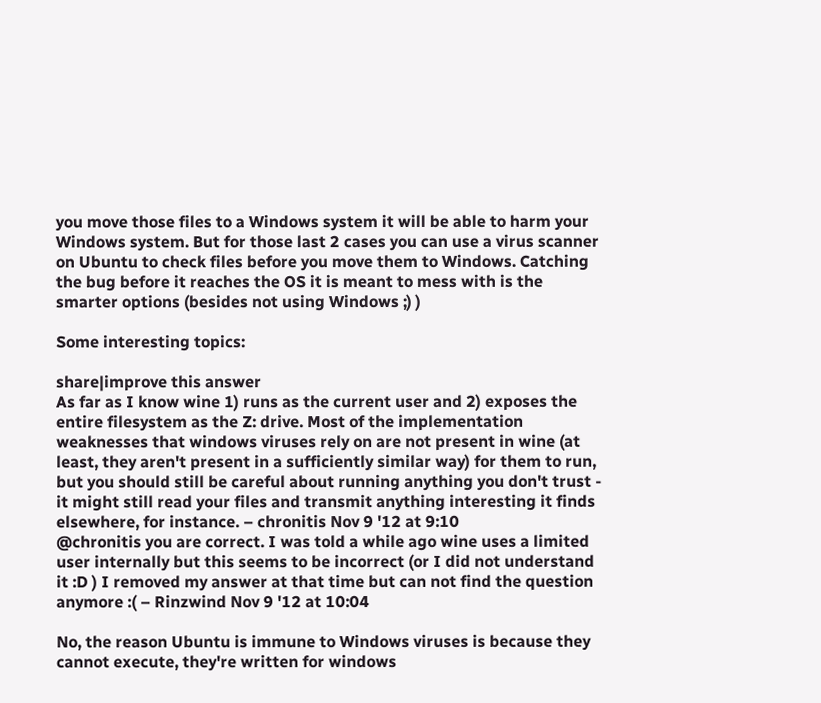you move those files to a Windows system it will be able to harm your Windows system. But for those last 2 cases you can use a virus scanner on Ubuntu to check files before you move them to Windows. Catching the bug before it reaches the OS it is meant to mess with is the smarter options (besides not using Windows ;) )

Some interesting topics:

share|improve this answer
As far as I know wine 1) runs as the current user and 2) exposes the entire filesystem as the Z: drive. Most of the implementation weaknesses that windows viruses rely on are not present in wine (at least, they aren't present in a sufficiently similar way) for them to run, but you should still be careful about running anything you don't trust - it might still read your files and transmit anything interesting it finds elsewhere, for instance. – chronitis Nov 9 '12 at 9:10
@chronitis you are correct. I was told a while ago wine uses a limited user internally but this seems to be incorrect (or I did not understand it :D ) I removed my answer at that time but can not find the question anymore :( – Rinzwind Nov 9 '12 at 10:04

No, the reason Ubuntu is immune to Windows viruses is because they cannot execute, they're written for windows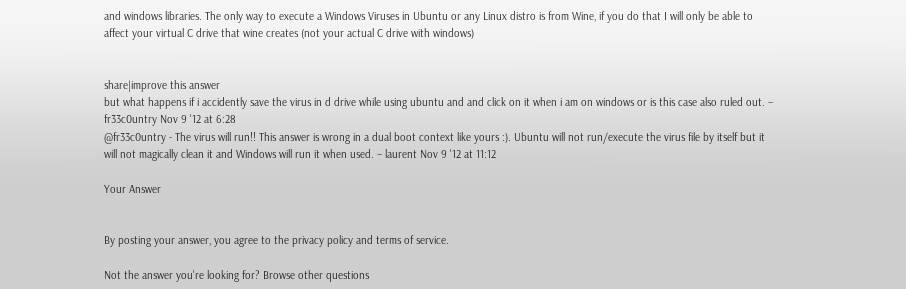and windows libraries. The only way to execute a Windows Viruses in Ubuntu or any Linux distro is from Wine, if you do that I will only be able to affect your virtual C drive that wine creates (not your actual C drive with windows)


share|improve this answer
but what happens if i accidently save the virus in d drive while using ubuntu and and click on it when i am on windows or is this case also ruled out. – fr33c0untry Nov 9 '12 at 6:28
@fr33c0untry - The virus will run!! This answer is wrong in a dual boot context like yours :). Ubuntu will not run/execute the virus file by itself but it will not magically clean it and Windows will run it when used. – laurent Nov 9 '12 at 11:12

Your Answer


By posting your answer, you agree to the privacy policy and terms of service.

Not the answer you're looking for? Browse other questions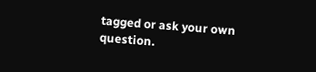tagged or ask your own question.